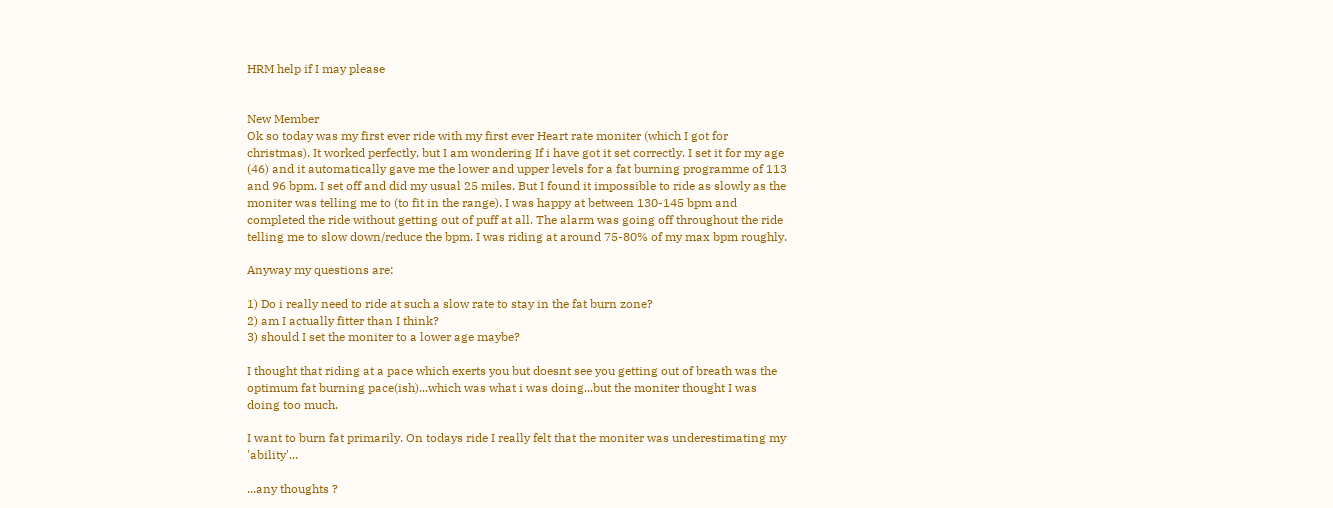HRM help if I may please


New Member
Ok so today was my first ever ride with my first ever Heart rate moniter (which I got for christmas). It worked perfectly, but I am wondering If i have got it set correctly. I set it for my age (46) and it automatically gave me the lower and upper levels for a fat burning programme of 113 and 96 bpm. I set off and did my usual 25 miles. But I found it impossible to ride as slowly as the moniter was telling me to (to fit in the range). I was happy at between 130-145 bpm and completed the ride without getting out of puff at all. The alarm was going off throughout the ride telling me to slow down/reduce the bpm. I was riding at around 75-80% of my max bpm roughly.

Anyway my questions are:

1) Do i really need to ride at such a slow rate to stay in the fat burn zone?
2) am I actually fitter than I think?
3) should I set the moniter to a lower age maybe?

I thought that riding at a pace which exerts you but doesnt see you getting out of breath was the optimum fat burning pace(ish)...which was what i was doing...but the moniter thought I was doing too much.

I want to burn fat primarily. On todays ride I really felt that the moniter was underestimating my 'ability'...

...any thoughts ?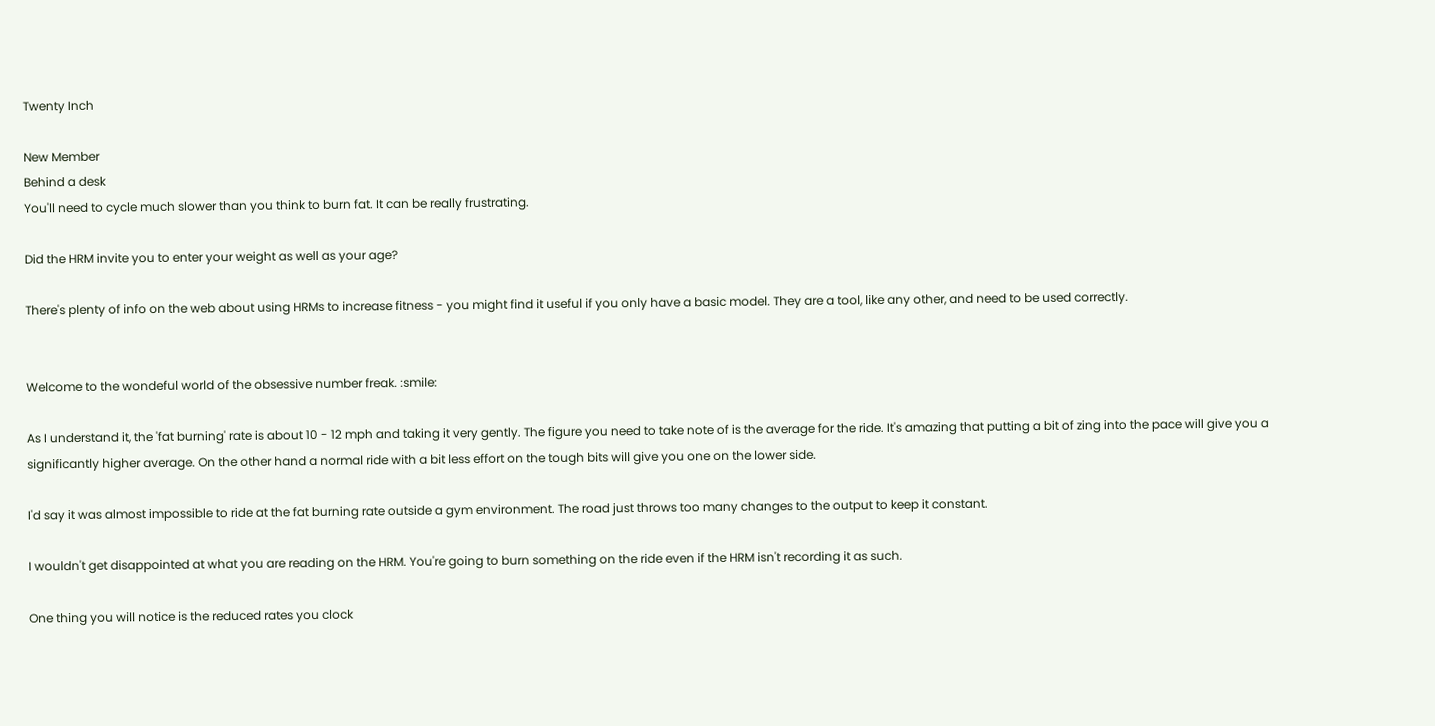Twenty Inch

New Member
Behind a desk
You'll need to cycle much slower than you think to burn fat. It can be really frustrating.

Did the HRM invite you to enter your weight as well as your age?

There's plenty of info on the web about using HRMs to increase fitness - you might find it useful if you only have a basic model. They are a tool, like any other, and need to be used correctly.


Welcome to the wondeful world of the obsessive number freak. :smile:

As I understand it, the 'fat burning' rate is about 10 - 12 mph and taking it very gently. The figure you need to take note of is the average for the ride. It's amazing that putting a bit of zing into the pace will give you a significantly higher average. On the other hand a normal ride with a bit less effort on the tough bits will give you one on the lower side.

I'd say it was almost impossible to ride at the fat burning rate outside a gym environment. The road just throws too many changes to the output to keep it constant.

I wouldn't get disappointed at what you are reading on the HRM. You're going to burn something on the ride even if the HRM isn't recording it as such.

One thing you will notice is the reduced rates you clock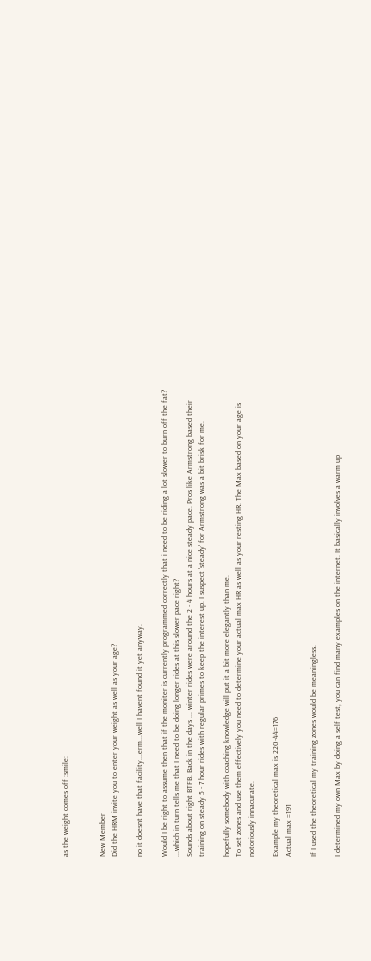as the weight comes off :smile:


New Member
Did the HRM invite you to enter your weight as well as your age?

no it doesnt have that facility...erm...well I havent found it yet anyway.

Would I be right to assume then that if the moniter is currently programmed correctly that i need to be riding a lot slower to burn off the fat? ...which in turn tells me that I need to be doing longer rides at this slower pace right?
Sounds about right BTFB. Back in the days ... winter rides were around the 2 - 4 hours at a nice steady pace. Pros like Armstrong based their training on steady 5 - 7 hour rides with regular primes to keep the interest up. I suspect 'steady' for Armstrong was a bit brisk for me.

hopefully somebody with coaching knowledge will put it a bit more elegantly than me.
To set zones and use them effectively you need to determine your actual max HR as well as your resting HR. The Max based on your age is notoriously innacurate.

Example my theoretical max is 220-44=176
Actual max =191

If I used the theoretical my training zones would be meaningless.

I determined my own Max by doing a self test, you can find many examples on the internet. It basically involves a warm up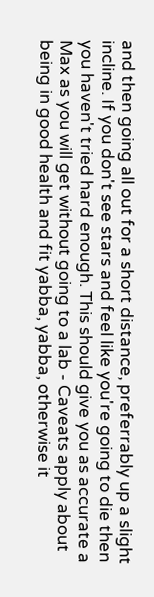and then going all out for a short distance, preferrably up a slight incline. If you don't see stars and feel like you're going to die then you haven't tried hard enough. This should give you as accurate a Max as you will get without going to a lab - Caveats apply about being in good health and fit yabba, yabba, otherwise it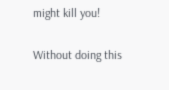might kill you!

Without doing this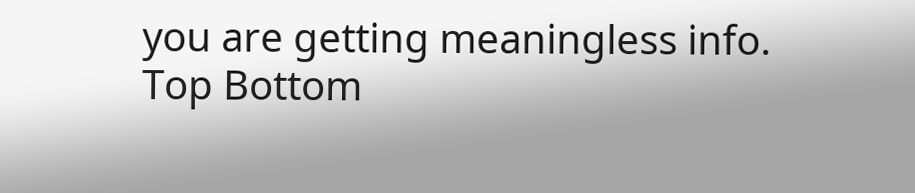you are getting meaningless info.
Top Bottom